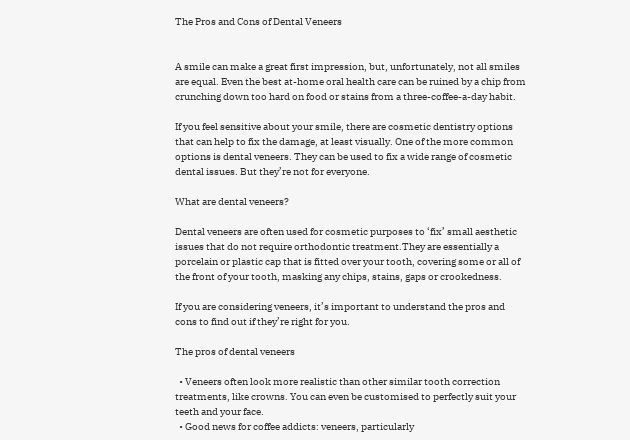The Pros and Cons of Dental Veneers


A smile can make a great first impression, but, unfortunately, not all smiles are equal. Even the best at-home oral health care can be ruined by a chip from crunching down too hard on food or stains from a three-coffee-a-day habit.

If you feel sensitive about your smile, there are cosmetic dentistry options that can help to fix the damage, at least visually. One of the more common options is dental veneers. They can be used to fix a wide range of cosmetic dental issues. But they’re not for everyone.

What are dental veneers?

Dental veneers are often used for cosmetic purposes to ‘fix’ small aesthetic issues that do not require orthodontic treatment.They are essentially a porcelain or plastic cap that is fitted over your tooth, covering some or all of the front of your tooth, masking any chips, stains, gaps or crookedness.

If you are considering veneers, it’s important to understand the pros and cons to find out if they’re right for you.

The pros of dental veneers

  • Veneers often look more realistic than other similar tooth correction treatments, like crowns. You can even be customised to perfectly suit your teeth and your face.
  • Good news for coffee addicts: veneers, particularly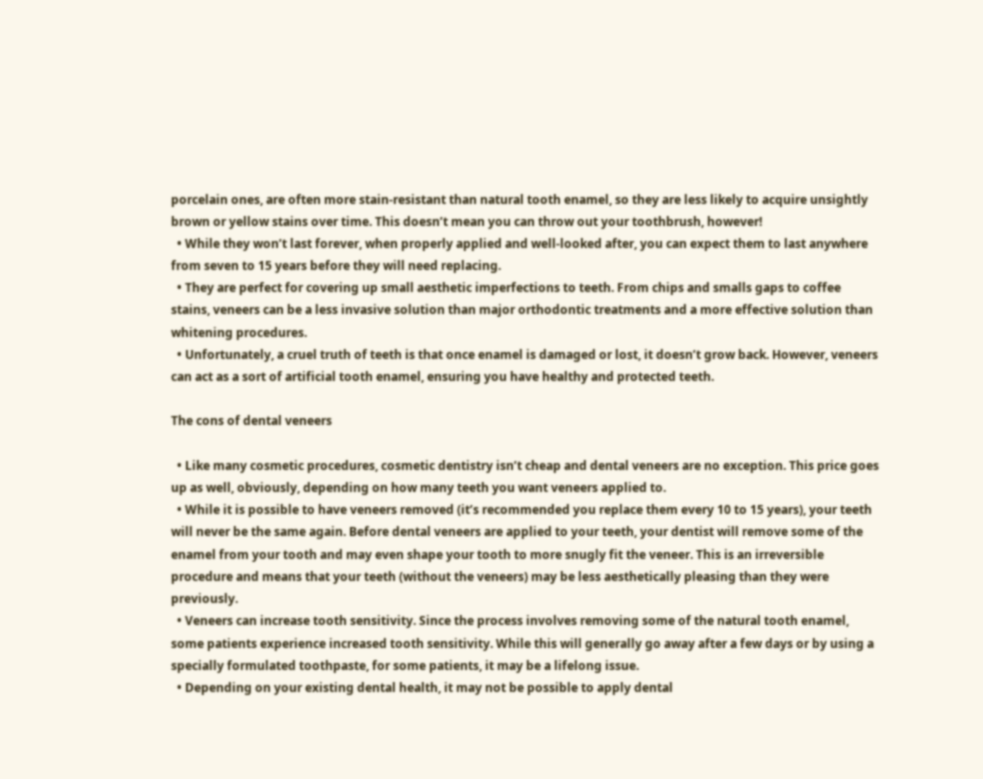porcelain ones, are often more stain-resistant than natural tooth enamel, so they are less likely to acquire unsightly brown or yellow stains over time. This doesn’t mean you can throw out your toothbrush, however!
  • While they won’t last forever, when properly applied and well-looked after, you can expect them to last anywhere from seven to 15 years before they will need replacing.
  • They are perfect for covering up small aesthetic imperfections to teeth. From chips and smalls gaps to coffee stains, veneers can be a less invasive solution than major orthodontic treatments and a more effective solution than whitening procedures.
  • Unfortunately, a cruel truth of teeth is that once enamel is damaged or lost, it doesn’t grow back. However, veneers can act as a sort of artificial tooth enamel, ensuring you have healthy and protected teeth.

The cons of dental veneers

  • Like many cosmetic procedures, cosmetic dentistry isn’t cheap and dental veneers are no exception. This price goes up as well, obviously, depending on how many teeth you want veneers applied to.
  • While it is possible to have veneers removed (it’s recommended you replace them every 10 to 15 years), your teeth will never be the same again. Before dental veneers are applied to your teeth, your dentist will remove some of the enamel from your tooth and may even shape your tooth to more snugly fit the veneer. This is an irreversible procedure and means that your teeth (without the veneers) may be less aesthetically pleasing than they were previously.
  • Veneers can increase tooth sensitivity. Since the process involves removing some of the natural tooth enamel, some patients experience increased tooth sensitivity. While this will generally go away after a few days or by using a specially formulated toothpaste, for some patients, it may be a lifelong issue.
  • Depending on your existing dental health, it may not be possible to apply dental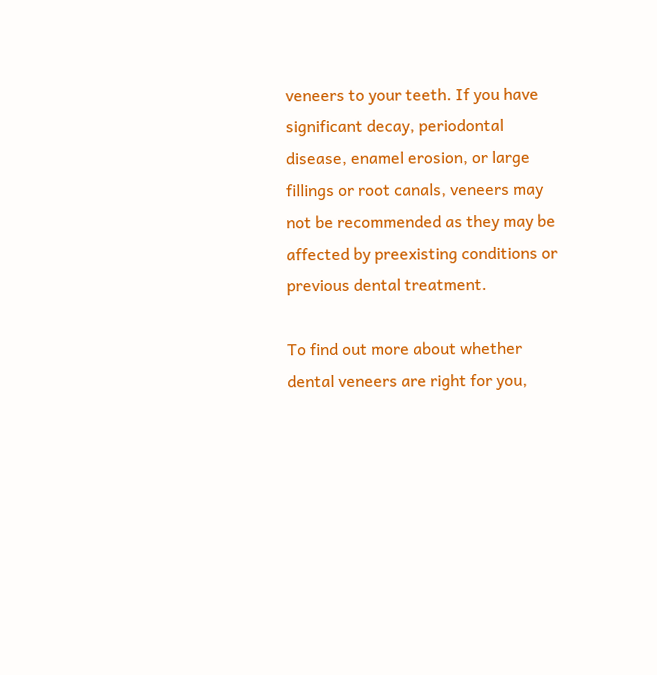veneers to your teeth. If you have significant decay, periodontal disease, enamel erosion, or large fillings or root canals, veneers may not be recommended as they may be affected by preexisting conditions or previous dental treatment.

To find out more about whether dental veneers are right for you,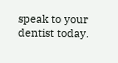speak to your dentist today.